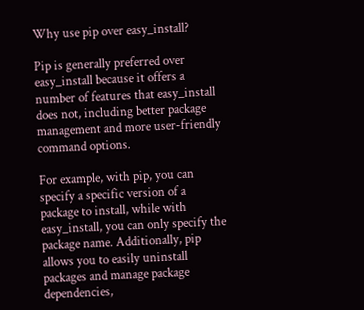Why use pip over easy_install?

Pip is generally preferred over easy_install because it offers a number of features that easy_install does not, including better package management and more user-friendly command options.

For example, with pip, you can specify a specific version of a package to install, while with easy_install, you can only specify the package name. Additionally, pip allows you to easily uninstall packages and manage package dependencies,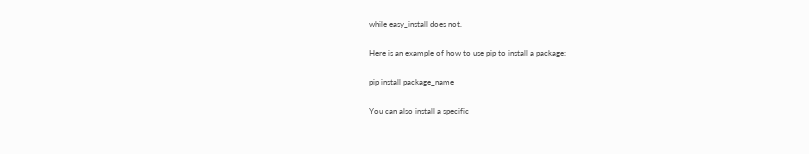while easy_install does not.

Here is an example of how to use pip to install a package:

pip install package_name

You can also install a specific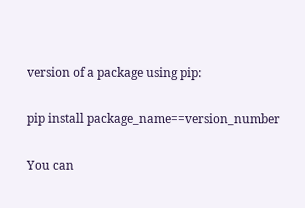version of a package using pip:

pip install package_name==version_number

You can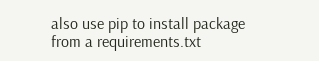also use pip to install package from a requirements.txt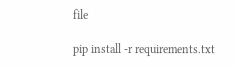file

pip install -r requirements.txt